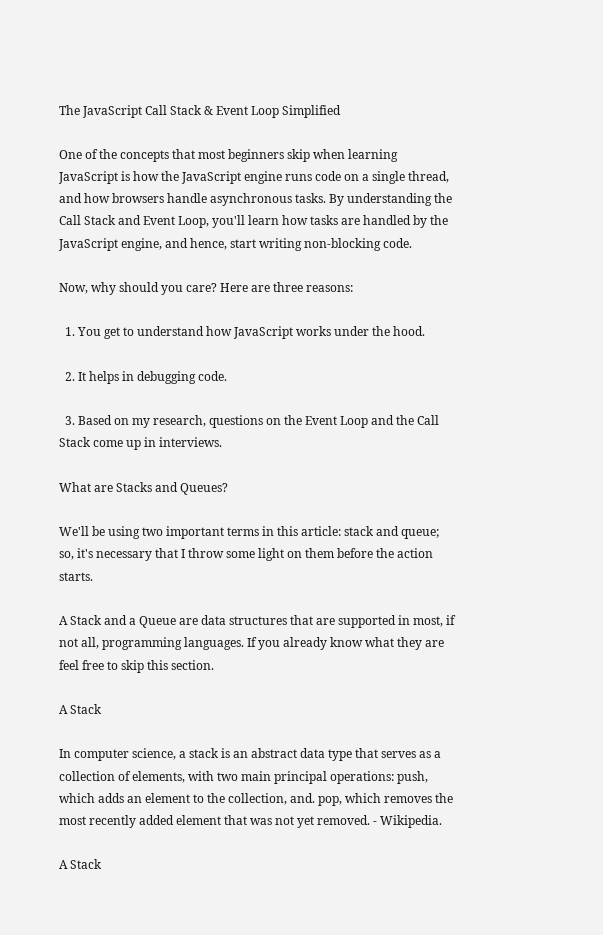The JavaScript Call Stack & Event Loop Simplified

One of the concepts that most beginners skip when learning JavaScript is how the JavaScript engine runs code on a single thread, and how browsers handle asynchronous tasks. By understanding the Call Stack and Event Loop, you'll learn how tasks are handled by the JavaScript engine, and hence, start writing non-blocking code.

Now, why should you care? Here are three reasons:

  1. You get to understand how JavaScript works under the hood.

  2. It helps in debugging code.

  3. Based on my research, questions on the Event Loop and the Call Stack come up in interviews.

What are Stacks and Queues?

We'll be using two important terms in this article: stack and queue; so, it's necessary that I throw some light on them before the action starts.

A Stack and a Queue are data structures that are supported in most, if not all, programming languages. If you already know what they are feel free to skip this section.

A Stack

In computer science, a stack is an abstract data type that serves as a collection of elements, with two main principal operations: push, which adds an element to the collection, and. pop, which removes the most recently added element that was not yet removed. - Wikipedia.

A Stack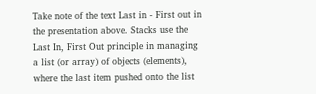Take note of the text Last in - First out in the presentation above. Stacks use the Last In, First Out principle in managing a list (or array) of objects (elements), where the last item pushed onto the list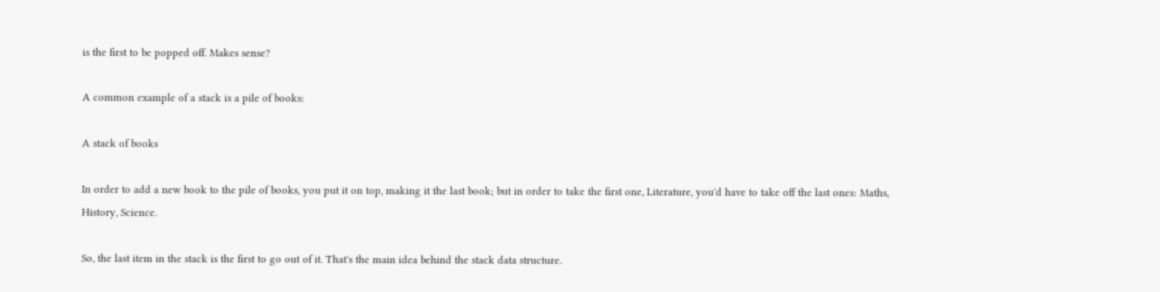is the first to be popped off. Makes sense?

A common example of a stack is a pile of books:

A stack of books

In order to add a new book to the pile of books, you put it on top, making it the last book; but in order to take the first one, Literature, you'd have to take off the last ones: Maths, History, Science.

So, the last item in the stack is the first to go out of it. That's the main idea behind the stack data structure.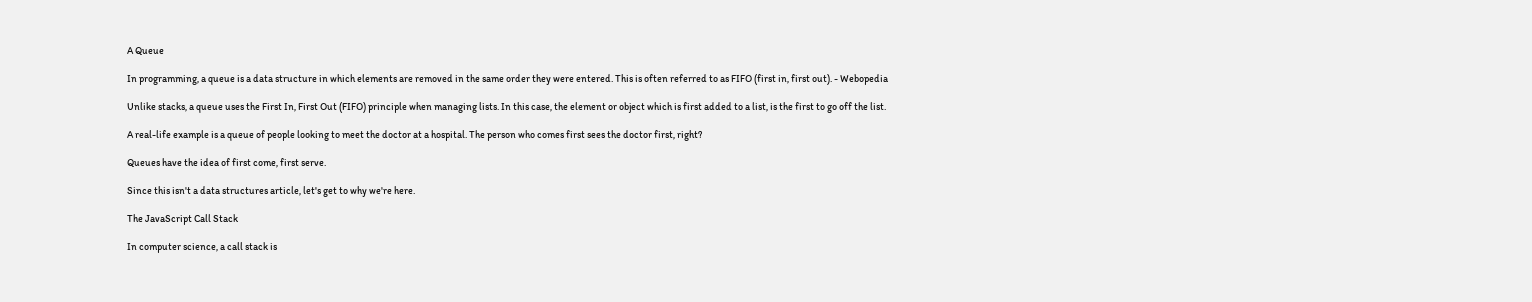A Queue

In programming, a queue is a data structure in which elements are removed in the same order they were entered. This is often referred to as FIFO (first in, first out). - Webopedia

Unlike stacks, a queue uses the First In, First Out (FIFO) principle when managing lists. In this case, the element or object which is first added to a list, is the first to go off the list.

A real-life example is a queue of people looking to meet the doctor at a hospital. The person who comes first sees the doctor first, right?

Queues have the idea of first come, first serve.

Since this isn't a data structures article, let's get to why we're here.

The JavaScript Call Stack

In computer science, a call stack is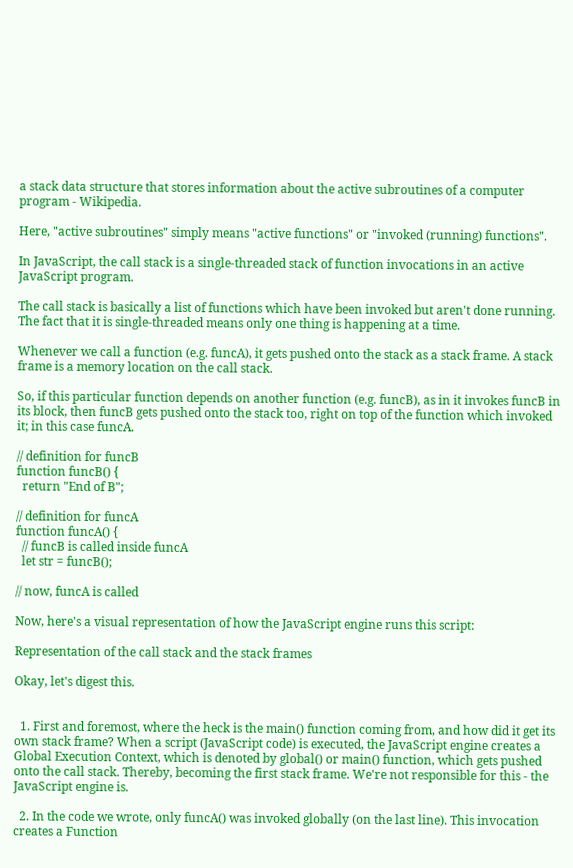a stack data structure that stores information about the active subroutines of a computer program - Wikipedia.

Here, "active subroutines" simply means "active functions" or "invoked (running) functions".

In JavaScript, the call stack is a single-threaded stack of function invocations in an active JavaScript program.

The call stack is basically a list of functions which have been invoked but aren't done running. The fact that it is single-threaded means only one thing is happening at a time.

Whenever we call a function (e.g. funcA), it gets pushed onto the stack as a stack frame. A stack frame is a memory location on the call stack.

So, if this particular function depends on another function (e.g. funcB), as in it invokes funcB in its block, then funcB gets pushed onto the stack too, right on top of the function which invoked it; in this case funcA.

// definition for funcB
function funcB() {
  return "End of B";

// definition for funcA
function funcA() {
  // funcB is called inside funcA
  let str = funcB();

// now, funcA is called

Now, here's a visual representation of how the JavaScript engine runs this script:

Representation of the call stack and the stack frames

Okay, let's digest this.


  1. First and foremost, where the heck is the main() function coming from, and how did it get its own stack frame? When a script (JavaScript code) is executed, the JavaScript engine creates a Global Execution Context, which is denoted by global() or main() function, which gets pushed onto the call stack. Thereby, becoming the first stack frame. We're not responsible for this - the JavaScript engine is.

  2. In the code we wrote, only funcA() was invoked globally (on the last line). This invocation creates a Function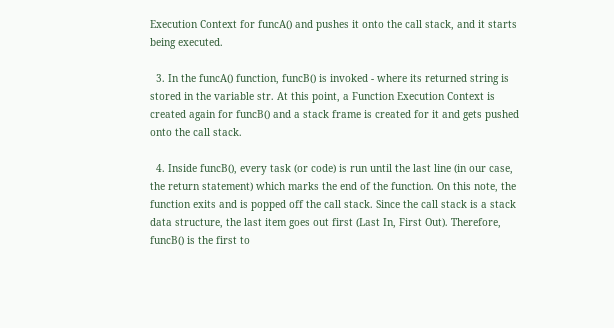Execution Context for funcA() and pushes it onto the call stack, and it starts being executed.

  3. In the funcA() function, funcB() is invoked - where its returned string is stored in the variable str. At this point, a Function Execution Context is created again for funcB() and a stack frame is created for it and gets pushed onto the call stack.

  4. Inside funcB(), every task (or code) is run until the last line (in our case, the return statement) which marks the end of the function. On this note, the function exits and is popped off the call stack. Since the call stack is a stack data structure, the last item goes out first (Last In, First Out). Therefore, funcB() is the first to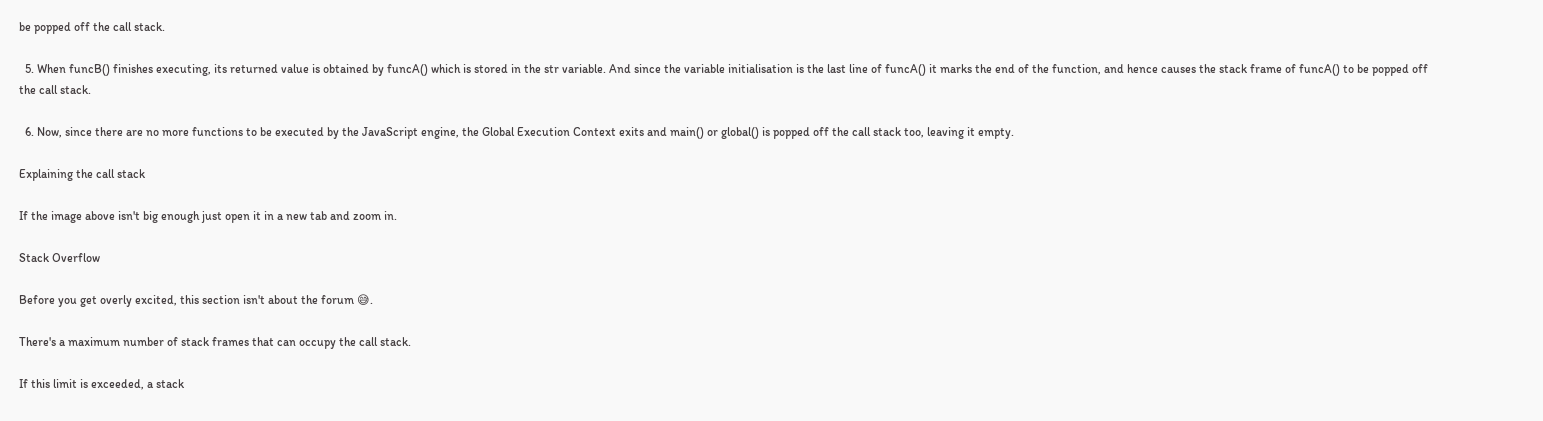be popped off the call stack.

  5. When funcB() finishes executing, its returned value is obtained by funcA() which is stored in the str variable. And since the variable initialisation is the last line of funcA() it marks the end of the function, and hence causes the stack frame of funcA() to be popped off the call stack.

  6. Now, since there are no more functions to be executed by the JavaScript engine, the Global Execution Context exits and main() or global() is popped off the call stack too, leaving it empty.

Explaining the call stack

If the image above isn't big enough just open it in a new tab and zoom in.

Stack Overflow

Before you get overly excited, this section isn't about the forum 😅.

There's a maximum number of stack frames that can occupy the call stack.

If this limit is exceeded, a stack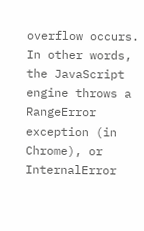overflow occurs. In other words, the JavaScript engine throws a RangeError exception (in Chrome), or InternalError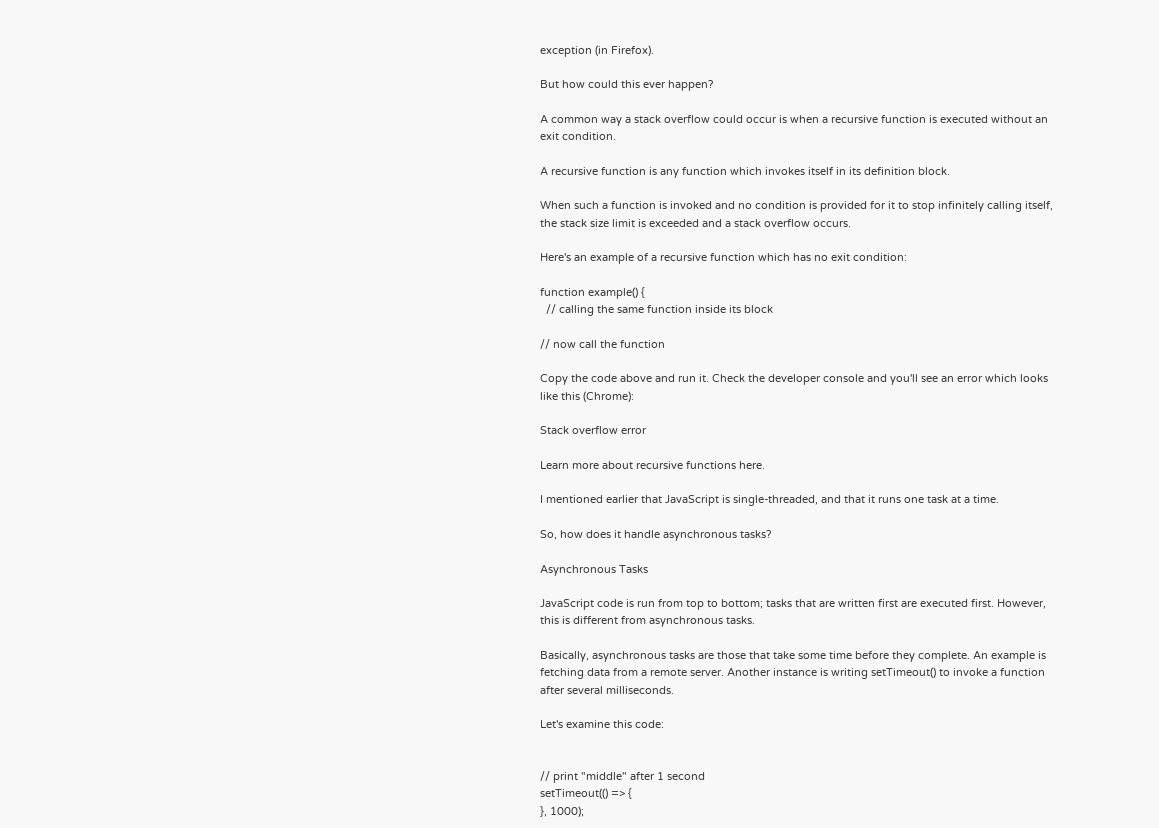exception (in Firefox).

But how could this ever happen?

A common way a stack overflow could occur is when a recursive function is executed without an exit condition.

A recursive function is any function which invokes itself in its definition block.

When such a function is invoked and no condition is provided for it to stop infinitely calling itself, the stack size limit is exceeded and a stack overflow occurs.

Here's an example of a recursive function which has no exit condition:

function example() {
  // calling the same function inside its block

// now call the function

Copy the code above and run it. Check the developer console and you'll see an error which looks like this (Chrome):

Stack overflow error

Learn more about recursive functions here.

I mentioned earlier that JavaScript is single-threaded, and that it runs one task at a time.

So, how does it handle asynchronous tasks?

Asynchronous Tasks

JavaScript code is run from top to bottom; tasks that are written first are executed first. However, this is different from asynchronous tasks.

Basically, asynchronous tasks are those that take some time before they complete. An example is fetching data from a remote server. Another instance is writing setTimeout() to invoke a function after several milliseconds.

Let's examine this code:


// print "middle" after 1 second
setTimeout(() => {
}, 1000);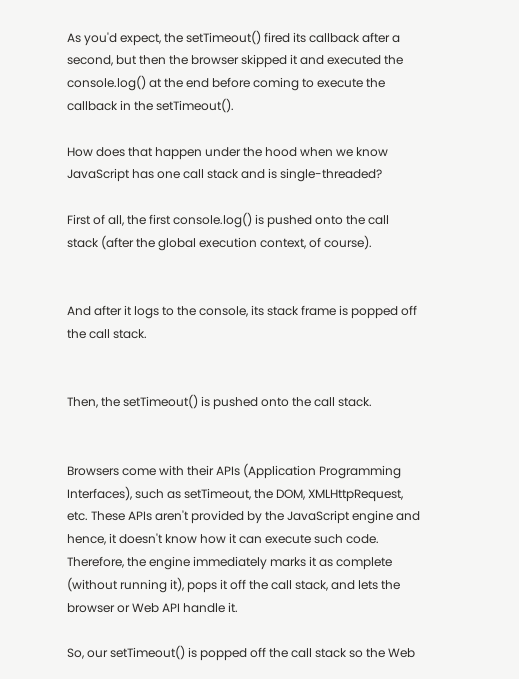As you'd expect, the setTimeout() fired its callback after a second, but then the browser skipped it and executed the console.log() at the end before coming to execute the callback in the setTimeout().

How does that happen under the hood when we know JavaScript has one call stack and is single-threaded?

First of all, the first console.log() is pushed onto the call stack (after the global execution context, of course).


And after it logs to the console, its stack frame is popped off the call stack.


Then, the setTimeout() is pushed onto the call stack.


Browsers come with their APIs (Application Programming Interfaces), such as setTimeout, the DOM, XMLHttpRequest, etc. These APIs aren't provided by the JavaScript engine and hence, it doesn't know how it can execute such code. Therefore, the engine immediately marks it as complete (without running it), pops it off the call stack, and lets the browser or Web API handle it.

So, our setTimeout() is popped off the call stack so the Web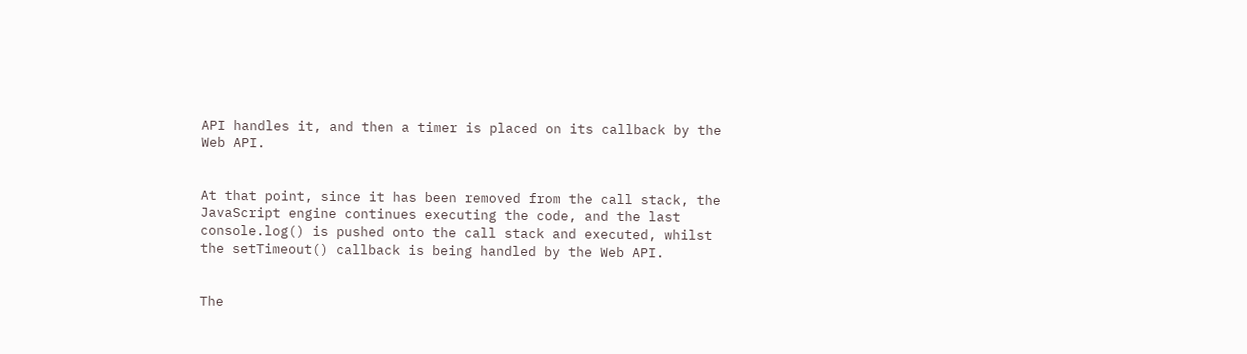API handles it, and then a timer is placed on its callback by the Web API.


At that point, since it has been removed from the call stack, the JavaScript engine continues executing the code, and the last console.log() is pushed onto the call stack and executed, whilst the setTimeout() callback is being handled by the Web API.


The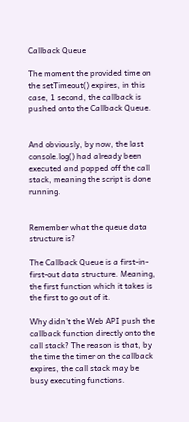Callback Queue

The moment the provided time on the setTimeout() expires, in this case, 1 second, the callback is pushed onto the Callback Queue.


And obviously, by now, the last console.log() had already been executed and popped off the call stack, meaning the script is done running.


Remember what the queue data structure is?

The Callback Queue is a first-in-first-out data structure. Meaning, the first function which it takes is the first to go out of it.

Why didn't the Web API push the callback function directly onto the call stack? The reason is that, by the time the timer on the callback expires, the call stack may be busy executing functions.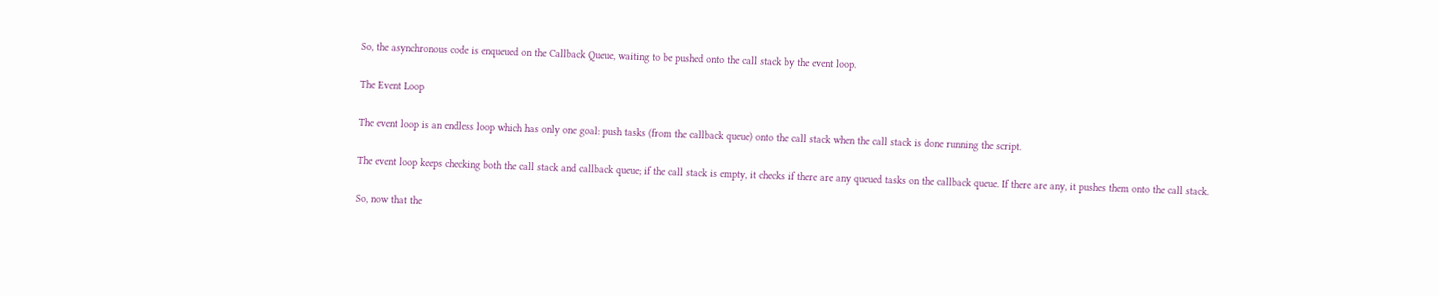So, the asynchronous code is enqueued on the Callback Queue, waiting to be pushed onto the call stack by the event loop.

The Event Loop

The event loop is an endless loop which has only one goal: push tasks (from the callback queue) onto the call stack when the call stack is done running the script.

The event loop keeps checking both the call stack and callback queue; if the call stack is empty, it checks if there are any queued tasks on the callback queue. If there are any, it pushes them onto the call stack.

So, now that the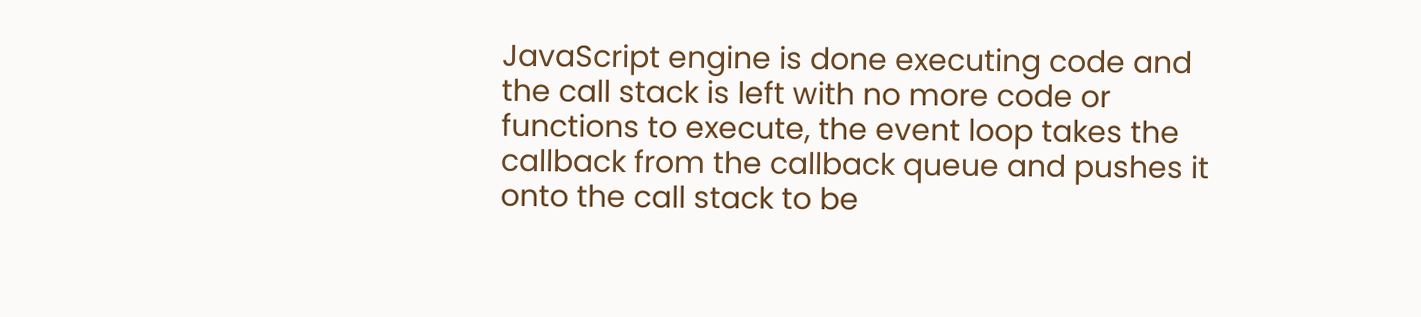JavaScript engine is done executing code and the call stack is left with no more code or functions to execute, the event loop takes the callback from the callback queue and pushes it onto the call stack to be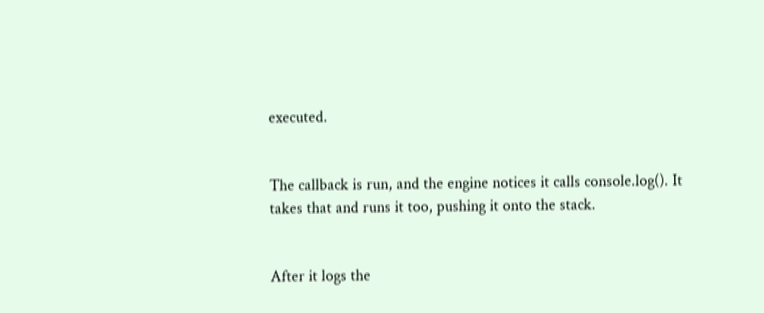executed.


The callback is run, and the engine notices it calls console.log(). It takes that and runs it too, pushing it onto the stack.


After it logs the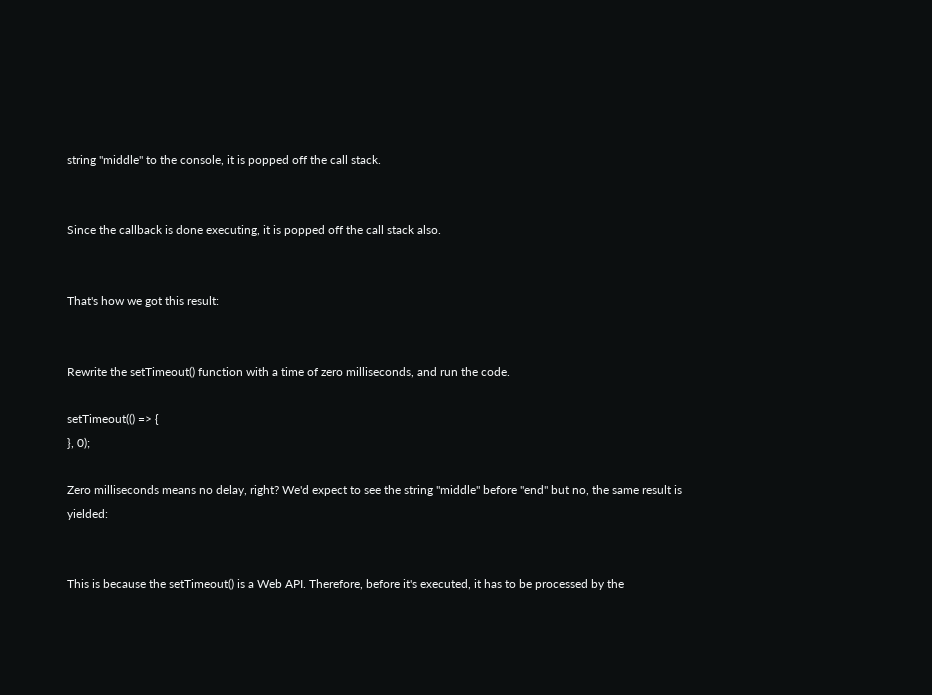string "middle" to the console, it is popped off the call stack.


Since the callback is done executing, it is popped off the call stack also.


That's how we got this result:


Rewrite the setTimeout() function with a time of zero milliseconds, and run the code.

setTimeout(() => {
}, 0);

Zero milliseconds means no delay, right? We'd expect to see the string "middle" before "end" but no, the same result is yielded:


This is because the setTimeout() is a Web API. Therefore, before it's executed, it has to be processed by the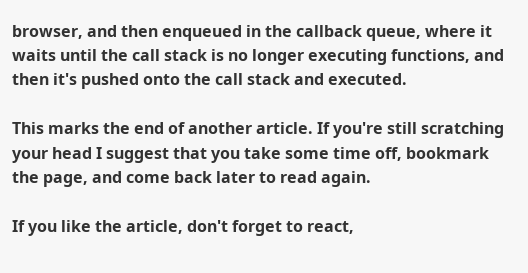browser, and then enqueued in the callback queue, where it waits until the call stack is no longer executing functions, and then it's pushed onto the call stack and executed.

This marks the end of another article. If you're still scratching your head I suggest that you take some time off, bookmark the page, and come back later to read again.

If you like the article, don't forget to react,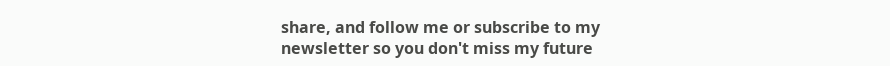share, and follow me or subscribe to my newsletter so you don't miss my future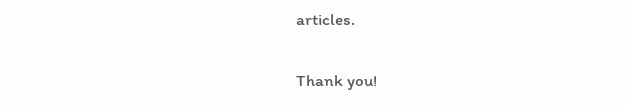articles.

Thank you!